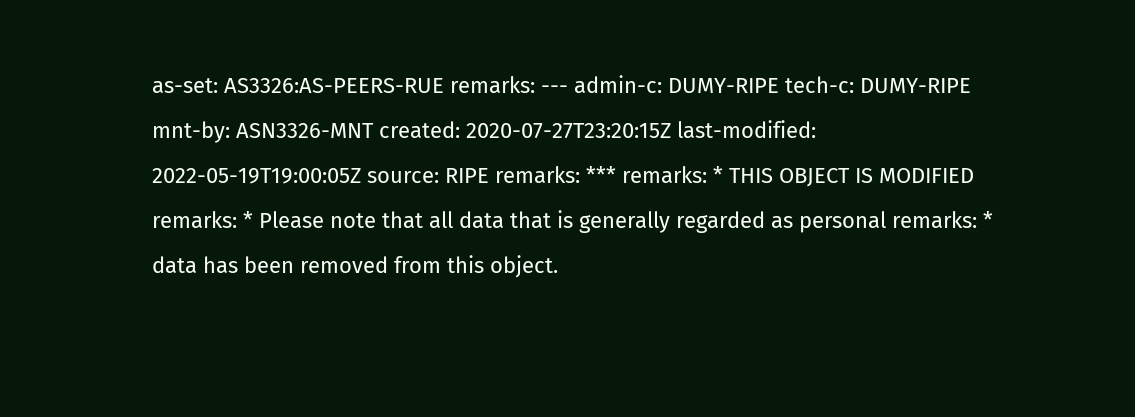as-set: AS3326:AS-PEERS-RUE remarks: --- admin-c: DUMY-RIPE tech-c: DUMY-RIPE mnt-by: ASN3326-MNT created: 2020-07-27T23:20:15Z last-modified: 2022-05-19T19:00:05Z source: RIPE remarks: *** remarks: * THIS OBJECT IS MODIFIED remarks: * Please note that all data that is generally regarded as personal remarks: * data has been removed from this object.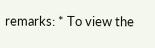remarks: * To view the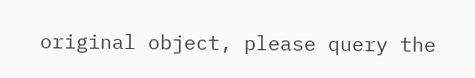original object, please query the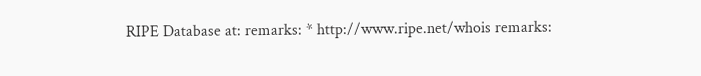RIPE Database at: remarks: * http://www.ripe.net/whois remarks: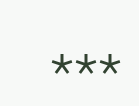***